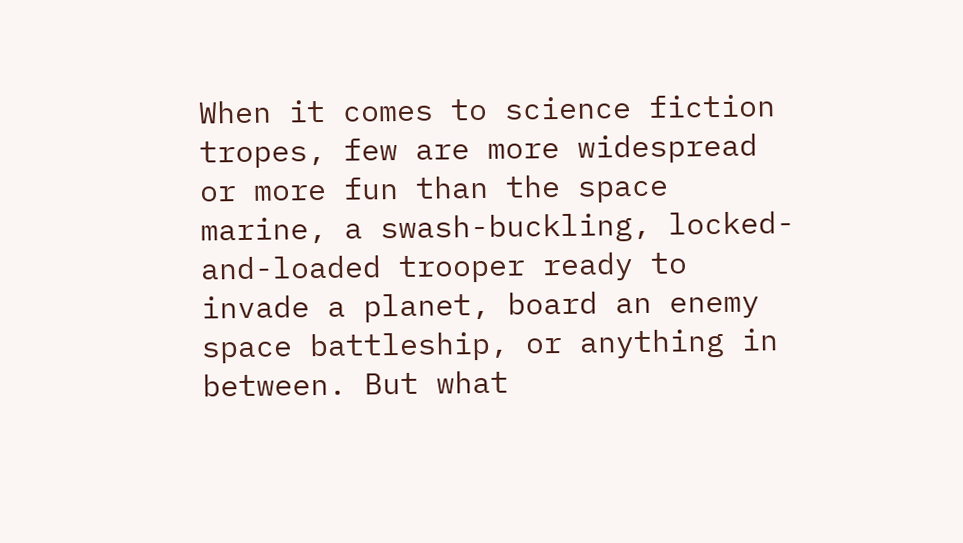When it comes to science fiction tropes, few are more widespread or more fun than the space marine, a swash-buckling, locked-and-loaded trooper ready to invade a planet, board an enemy space battleship, or anything in between. But what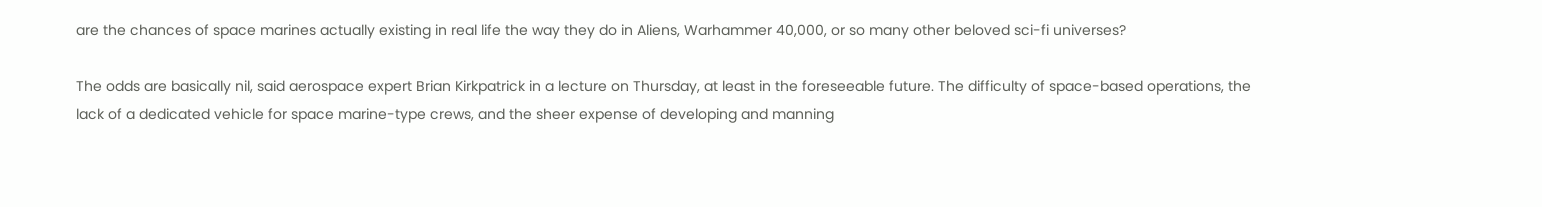are the chances of space marines actually existing in real life the way they do in Aliens, Warhammer 40,000, or so many other beloved sci-fi universes?

The odds are basically nil, said aerospace expert Brian Kirkpatrick in a lecture on Thursday, at least in the foreseeable future. The difficulty of space-based operations, the lack of a dedicated vehicle for space marine-type crews, and the sheer expense of developing and manning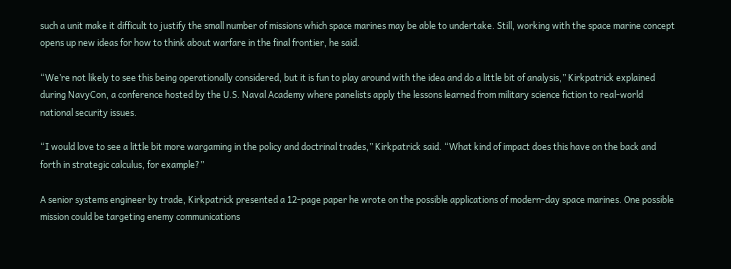such a unit make it difficult to justify the small number of missions which space marines may be able to undertake. Still, working with the space marine concept opens up new ideas for how to think about warfare in the final frontier, he said.

“We’re not likely to see this being operationally considered, but it is fun to play around with the idea and do a little bit of analysis,” Kirkpatrick explained during NavyCon, a conference hosted by the U.S. Naval Academy where panelists apply the lessons learned from military science fiction to real-world national security issues.

“I would love to see a little bit more wargaming in the policy and doctrinal trades,” Kirkpatrick said. “What kind of impact does this have on the back and forth in strategic calculus, for example?”

A senior systems engineer by trade, Kirkpatrick presented a 12-page paper he wrote on the possible applications of modern-day space marines. One possible mission could be targeting enemy communications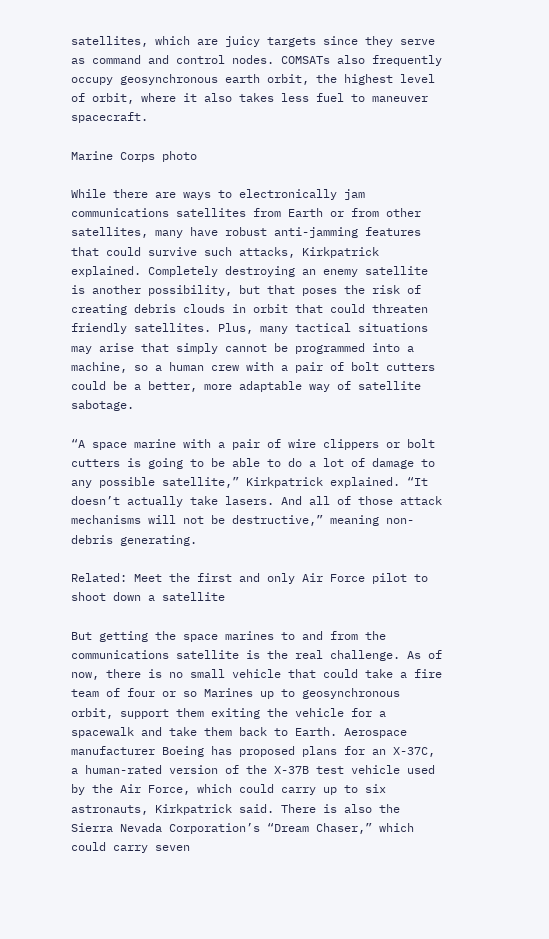satellites, which are juicy targets since they serve as command and control nodes. COMSATs also frequently occupy geosynchronous earth orbit, the highest level of orbit, where it also takes less fuel to maneuver spacecraft.

Marine Corps photo

While there are ways to electronically jam communications satellites from Earth or from other satellites, many have robust anti-jamming features that could survive such attacks, Kirkpatrick explained. Completely destroying an enemy satellite is another possibility, but that poses the risk of creating debris clouds in orbit that could threaten friendly satellites. Plus, many tactical situations may arise that simply cannot be programmed into a machine, so a human crew with a pair of bolt cutters could be a better, more adaptable way of satellite sabotage.

“A space marine with a pair of wire clippers or bolt cutters is going to be able to do a lot of damage to any possible satellite,” Kirkpatrick explained. “It doesn’t actually take lasers. And all of those attack mechanisms will not be destructive,” meaning non-debris generating.

Related: Meet the first and only Air Force pilot to shoot down a satellite

But getting the space marines to and from the communications satellite is the real challenge. As of now, there is no small vehicle that could take a fire team of four or so Marines up to geosynchronous orbit, support them exiting the vehicle for a spacewalk and take them back to Earth. Aerospace manufacturer Boeing has proposed plans for an X-37C, a human-rated version of the X-37B test vehicle used by the Air Force, which could carry up to six astronauts, Kirkpatrick said. There is also the Sierra Nevada Corporation’s “Dream Chaser,” which could carry seven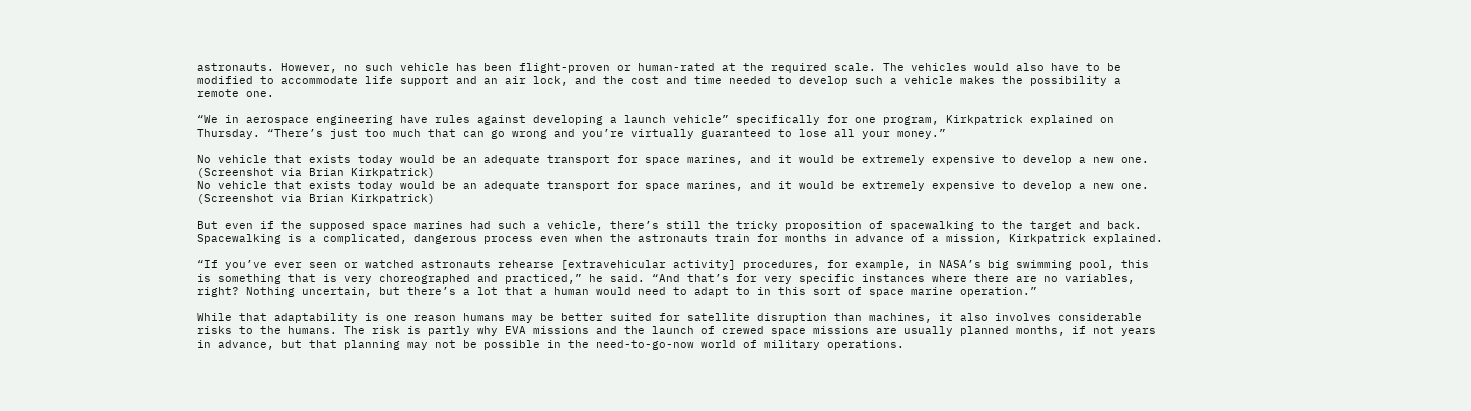astronauts. However, no such vehicle has been flight-proven or human-rated at the required scale. The vehicles would also have to be modified to accommodate life support and an air lock, and the cost and time needed to develop such a vehicle makes the possibility a remote one.

“We in aerospace engineering have rules against developing a launch vehicle” specifically for one program, Kirkpatrick explained on Thursday. “There’s just too much that can go wrong and you’re virtually guaranteed to lose all your money.”

No vehicle that exists today would be an adequate transport for space marines, and it would be extremely expensive to develop a new one. (Screenshot via Brian Kirkpatrick)
No vehicle that exists today would be an adequate transport for space marines, and it would be extremely expensive to develop a new one. (Screenshot via Brian Kirkpatrick)

But even if the supposed space marines had such a vehicle, there’s still the tricky proposition of spacewalking to the target and back. Spacewalking is a complicated, dangerous process even when the astronauts train for months in advance of a mission, Kirkpatrick explained.

“If you’ve ever seen or watched astronauts rehearse [extravehicular activity] procedures, for example, in NASA’s big swimming pool, this is something that is very choreographed and practiced,” he said. “And that’s for very specific instances where there are no variables, right? Nothing uncertain, but there’s a lot that a human would need to adapt to in this sort of space marine operation.”

While that adaptability is one reason humans may be better suited for satellite disruption than machines, it also involves considerable risks to the humans. The risk is partly why EVA missions and the launch of crewed space missions are usually planned months, if not years in advance, but that planning may not be possible in the need-to-go-now world of military operations.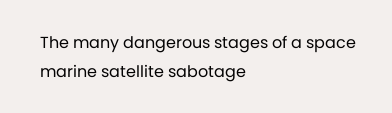The many dangerous stages of a space marine satellite sabotage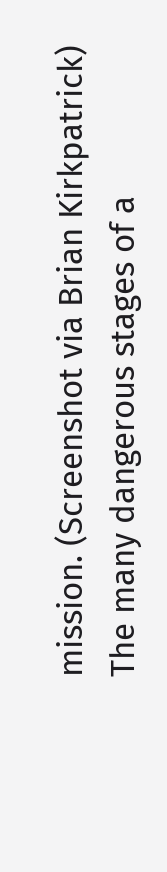mission. (Screenshot via Brian Kirkpatrick)
The many dangerous stages of a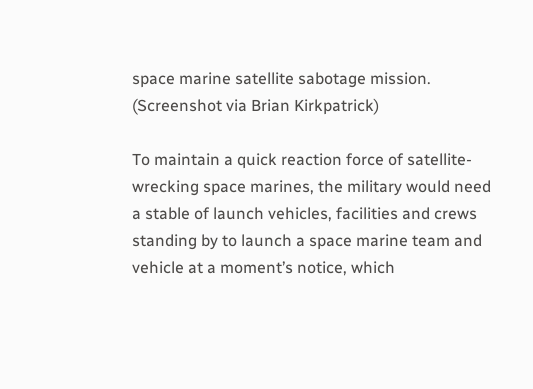space marine satellite sabotage mission. (Screenshot via Brian Kirkpatrick)

To maintain a quick reaction force of satellite-wrecking space marines, the military would need a stable of launch vehicles, facilities and crews standing by to launch a space marine team and vehicle at a moment’s notice, which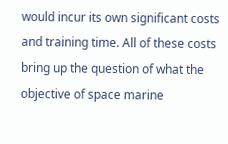would incur its own significant costs and training time. All of these costs bring up the question of what the objective of space marine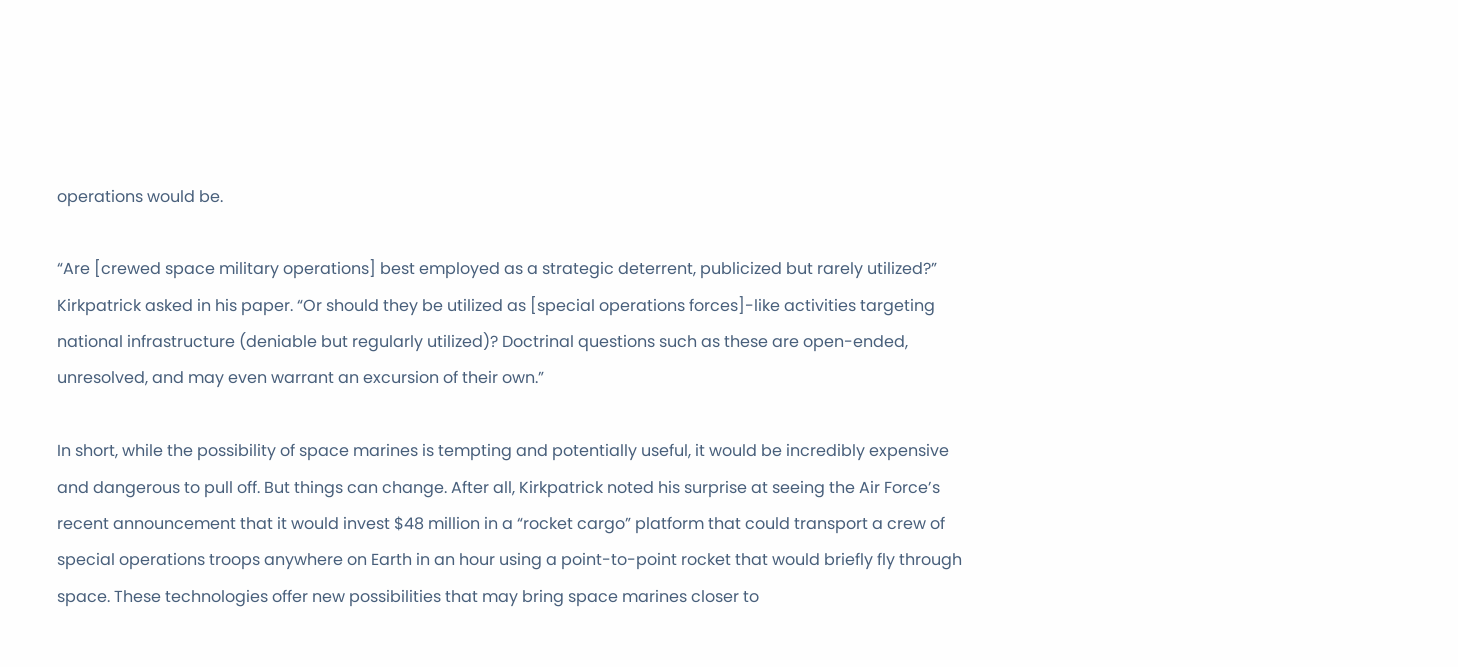operations would be.

“Are [crewed space military operations] best employed as a strategic deterrent, publicized but rarely utilized?” Kirkpatrick asked in his paper. “Or should they be utilized as [special operations forces]-like activities targeting national infrastructure (deniable but regularly utilized)? Doctrinal questions such as these are open-ended, unresolved, and may even warrant an excursion of their own.”

In short, while the possibility of space marines is tempting and potentially useful, it would be incredibly expensive and dangerous to pull off. But things can change. After all, Kirkpatrick noted his surprise at seeing the Air Force’s recent announcement that it would invest $48 million in a “rocket cargo” platform that could transport a crew of special operations troops anywhere on Earth in an hour using a point-to-point rocket that would briefly fly through space. These technologies offer new possibilities that may bring space marines closer to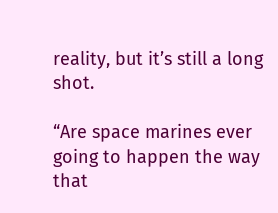reality, but it’s still a long shot.

“Are space marines ever going to happen the way that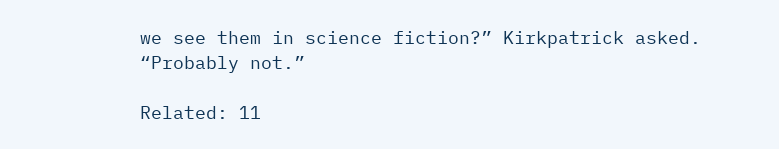we see them in science fiction?” Kirkpatrick asked. “Probably not.”

Related: 11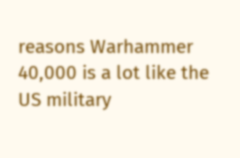reasons Warhammer 40,000 is a lot like the US military